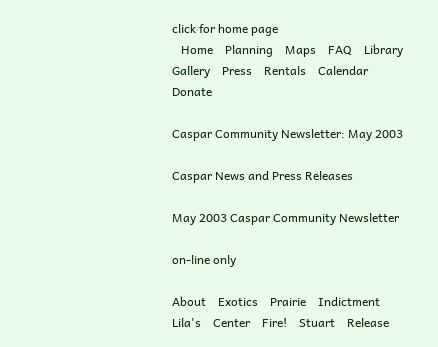click for home page
   Home    Planning    Maps    FAQ    Library    Gallery    Press    Rentals    Calendar    Donate

Caspar Community Newsletter: May 2003

Caspar News and Press Releases

May 2003 Caspar Community Newsletter

on-line only

About    Exotics    Prairie    Indictment    Lila's    Center    Fire!    Stuart    Release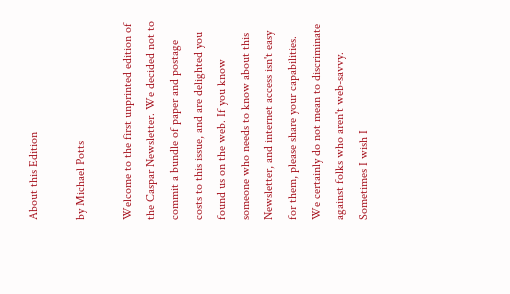About this Edition

by Michael Potts

Welcome to the first unprinted edition of the Caspar Newsletter. We decided not to commit a bundle of paper and postage costs to this issue, and are delighted you found us on the web. If you know someone who needs to know about this Newsletter, and internet access isn't easy for them, please share your capabilities. We certainly do not mean to discriminate against folks who aren't web-savvy. Sometimes I wish I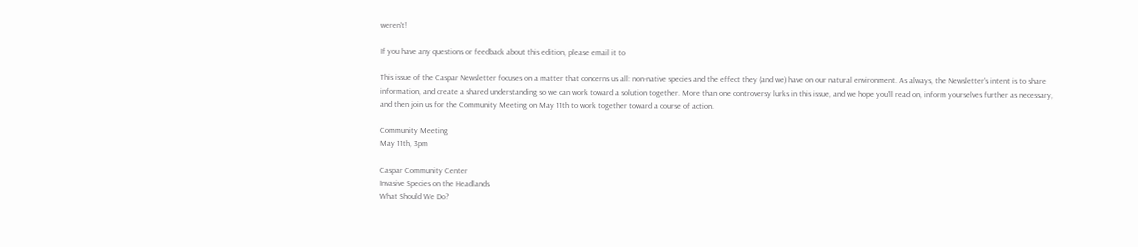weren't!

If you have any questions or feedback about this edition, please email it to

This issue of the Caspar Newsletter focuses on a matter that concerns us all: non-native species and the effect they (and we) have on our natural environment. As always, the Newsletter's intent is to share information, and create a shared understanding so we can work toward a solution together. More than one controversy lurks in this issue, and we hope you'll read on, inform yourselves further as necessary, and then join us for the Community Meeting on May 11th to work together toward a course of action.

Community Meeting
May 11th, 3pm

Caspar Community Center
Invasive Species on the Headlands
What Should We Do?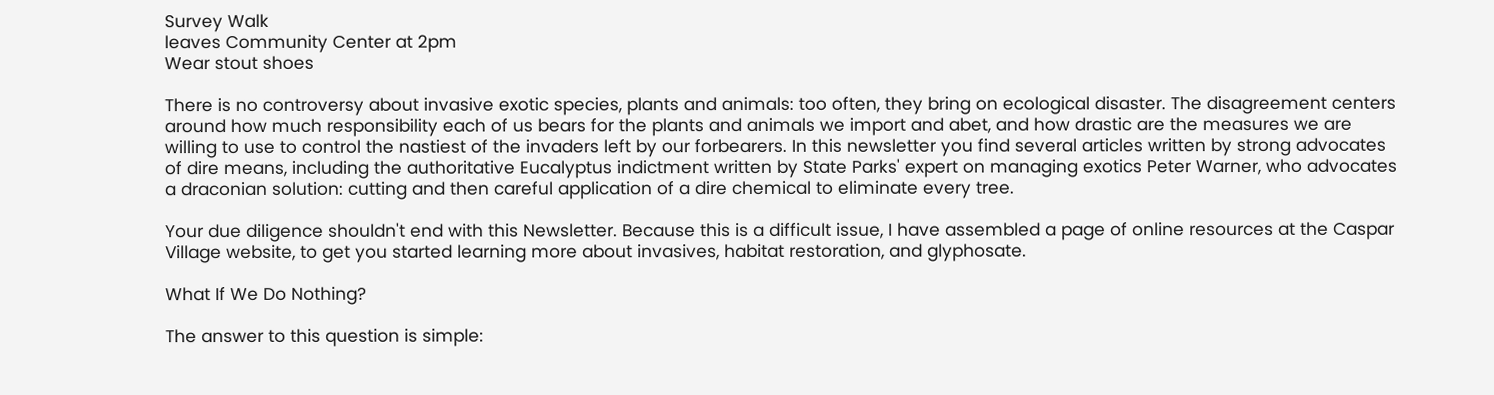Survey Walk
leaves Community Center at 2pm
Wear stout shoes

There is no controversy about invasive exotic species, plants and animals: too often, they bring on ecological disaster. The disagreement centers around how much responsibility each of us bears for the plants and animals we import and abet, and how drastic are the measures we are willing to use to control the nastiest of the invaders left by our forbearers. In this newsletter you find several articles written by strong advocates of dire means, including the authoritative Eucalyptus indictment written by State Parks' expert on managing exotics Peter Warner, who advocates a draconian solution: cutting and then careful application of a dire chemical to eliminate every tree.

Your due diligence shouldn't end with this Newsletter. Because this is a difficult issue, I have assembled a page of online resources at the Caspar Village website, to get you started learning more about invasives, habitat restoration, and glyphosate.

What If We Do Nothing?

The answer to this question is simple: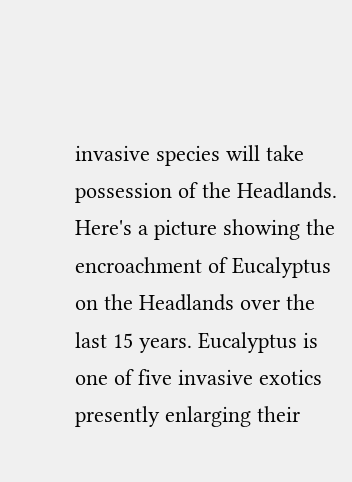invasive species will take possession of the Headlands. Here's a picture showing the encroachment of Eucalyptus on the Headlands over the last 15 years. Eucalyptus is one of five invasive exotics presently enlarging their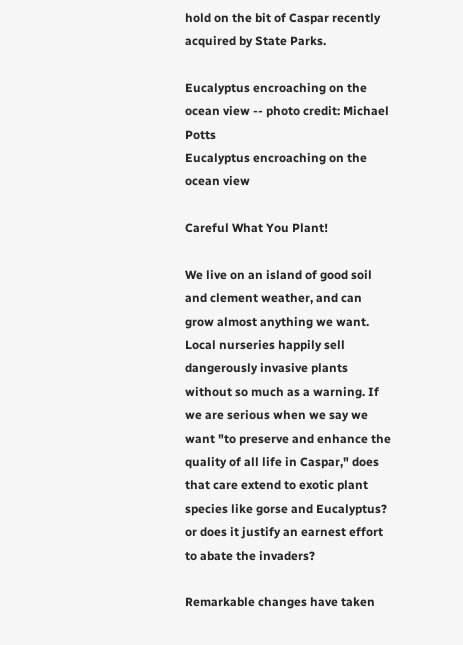hold on the bit of Caspar recently acquired by State Parks.

Eucalyptus encroaching on the ocean view -- photo credit: Michael Potts
Eucalyptus encroaching on the ocean view

Careful What You Plant!

We live on an island of good soil and clement weather, and can grow almost anything we want. Local nurseries happily sell dangerously invasive plants without so much as a warning. If we are serious when we say we want "to preserve and enhance the quality of all life in Caspar," does that care extend to exotic plant species like gorse and Eucalyptus? or does it justify an earnest effort to abate the invaders?

Remarkable changes have taken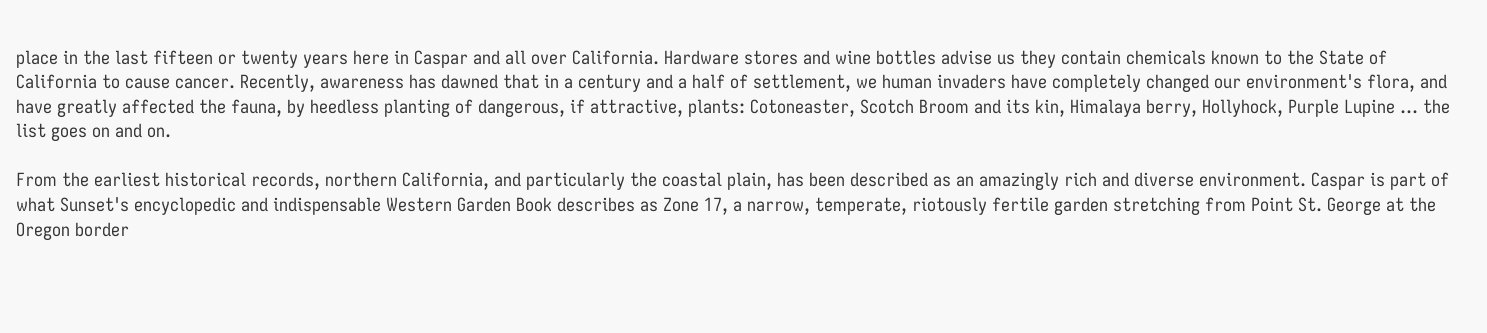place in the last fifteen or twenty years here in Caspar and all over California. Hardware stores and wine bottles advise us they contain chemicals known to the State of California to cause cancer. Recently, awareness has dawned that in a century and a half of settlement, we human invaders have completely changed our environment's flora, and have greatly affected the fauna, by heedless planting of dangerous, if attractive, plants: Cotoneaster, Scotch Broom and its kin, Himalaya berry, Hollyhock, Purple Lupine ... the list goes on and on.

From the earliest historical records, northern California, and particularly the coastal plain, has been described as an amazingly rich and diverse environment. Caspar is part of what Sunset's encyclopedic and indispensable Western Garden Book describes as Zone 17, a narrow, temperate, riotously fertile garden stretching from Point St. George at the Oregon border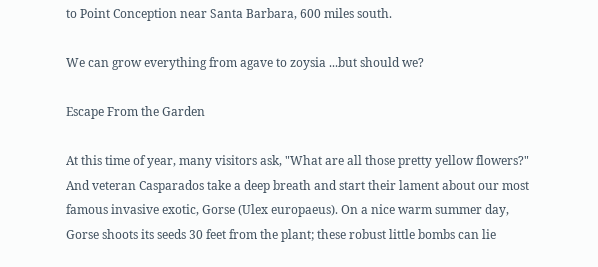to Point Conception near Santa Barbara, 600 miles south.

We can grow everything from agave to zoysia ...but should we?

Escape From the Garden

At this time of year, many visitors ask, "What are all those pretty yellow flowers?" And veteran Casparados take a deep breath and start their lament about our most famous invasive exotic, Gorse (Ulex europaeus). On a nice warm summer day, Gorse shoots its seeds 30 feet from the plant; these robust little bombs can lie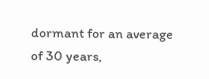dormant for an average of 30 years,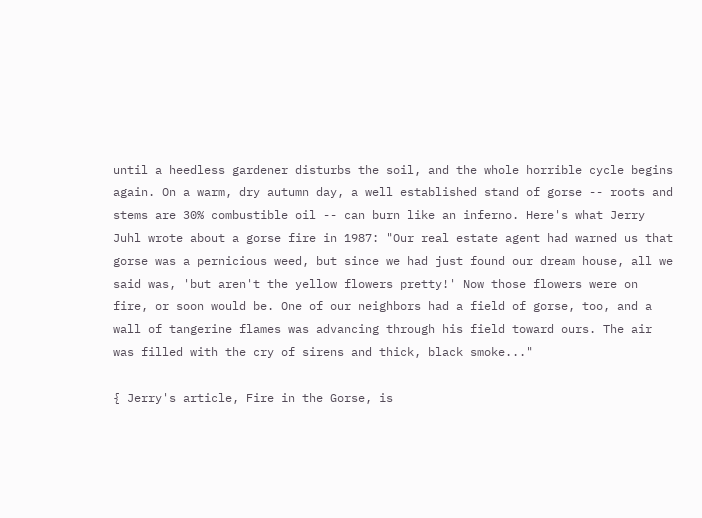until a heedless gardener disturbs the soil, and the whole horrible cycle begins again. On a warm, dry autumn day, a well established stand of gorse -- roots and stems are 30% combustible oil -- can burn like an inferno. Here's what Jerry Juhl wrote about a gorse fire in 1987: "Our real estate agent had warned us that gorse was a pernicious weed, but since we had just found our dream house, all we said was, 'but aren't the yellow flowers pretty!' Now those flowers were on fire, or soon would be. One of our neighbors had a field of gorse, too, and a wall of tangerine flames was advancing through his field toward ours. The air was filled with the cry of sirens and thick, black smoke..."

{ Jerry's article, Fire in the Gorse, is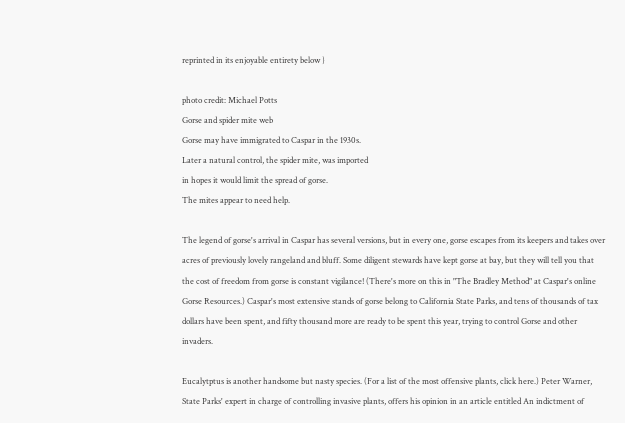reprinted in its enjoyable entirety below }

photo credit: Michael Potts
Gorse and spider mite web
Gorse may have immigrated to Caspar in the 1930s.
Later a natural control, the spider mite, was imported
in hopes it would limit the spread of gorse.
The mites appear to need help.

The legend of gorse's arrival in Caspar has several versions, but in every one, gorse escapes from its keepers and takes over acres of previously lovely rangeland and bluff. Some diligent stewards have kept gorse at bay, but they will tell you that the cost of freedom from gorse is constant vigilance! (There's more on this in "The Bradley Method" at Caspar's online Gorse Resources.) Caspar's most extensive stands of gorse belong to California State Parks, and tens of thousands of tax dollars have been spent, and fifty thousand more are ready to be spent this year, trying to control Gorse and other invaders.

Eucalytptus is another handsome but nasty species. (For a list of the most offensive plants, click here.) Peter Warner, State Parks' expert in charge of controlling invasive plants, offers his opinion in an article entitled An indictment of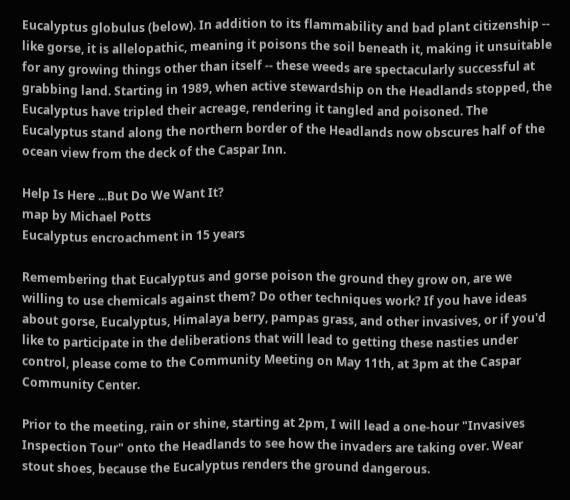Eucalyptus globulus (below). In addition to its flammability and bad plant citizenship -- like gorse, it is allelopathic, meaning it poisons the soil beneath it, making it unsuitable for any growing things other than itself -- these weeds are spectacularly successful at grabbing land. Starting in 1989, when active stewardship on the Headlands stopped, the Eucalyptus have tripled their acreage, rendering it tangled and poisoned. The Eucalyptus stand along the northern border of the Headlands now obscures half of the ocean view from the deck of the Caspar Inn.

Help Is Here ...But Do We Want It?
map by Michael Potts
Eucalyptus encroachment in 15 years

Remembering that Eucalyptus and gorse poison the ground they grow on, are we willing to use chemicals against them? Do other techniques work? If you have ideas about gorse, Eucalyptus, Himalaya berry, pampas grass, and other invasives, or if you'd like to participate in the deliberations that will lead to getting these nasties under control, please come to the Community Meeting on May 11th, at 3pm at the Caspar Community Center.

Prior to the meeting, rain or shine, starting at 2pm, I will lead a one-hour "Invasives Inspection Tour" onto the Headlands to see how the invaders are taking over. Wear stout shoes, because the Eucalyptus renders the ground dangerous.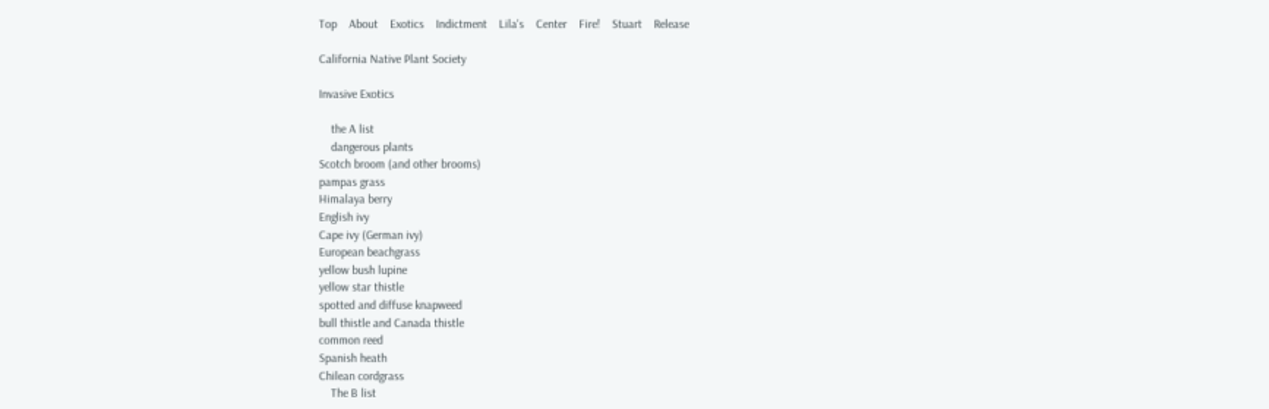Top    About    Exotics    Indictment    Lila's    Center    Fire!    Stuart    Release

California Native Plant Society

Invasive Exotics

    the A list
    dangerous plants
Scotch broom (and other brooms)
pampas grass
Himalaya berry
English ivy
Cape ivy (German ivy)
European beachgrass
yellow bush lupine
yellow star thistle
spotted and diffuse knapweed
bull thistle and Canada thistle
common reed
Spanish heath
Chilean cordgrass
    The B list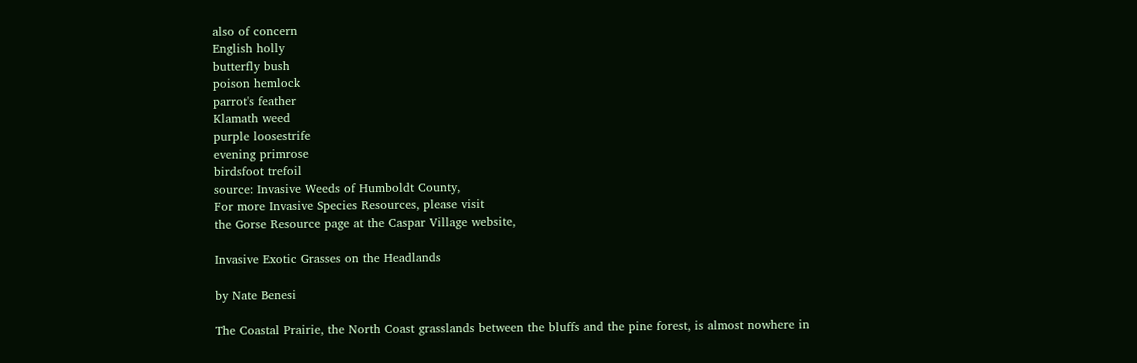also of concern
English holly
butterfly bush
poison hemlock
parrot's feather
Klamath weed
purple loosestrife
evening primrose
birdsfoot trefoil
source: Invasive Weeds of Humboldt County,
For more Invasive Species Resources, please visit
the Gorse Resource page at the Caspar Village website,

Invasive Exotic Grasses on the Headlands

by Nate Benesi

The Coastal Prairie, the North Coast grasslands between the bluffs and the pine forest, is almost nowhere in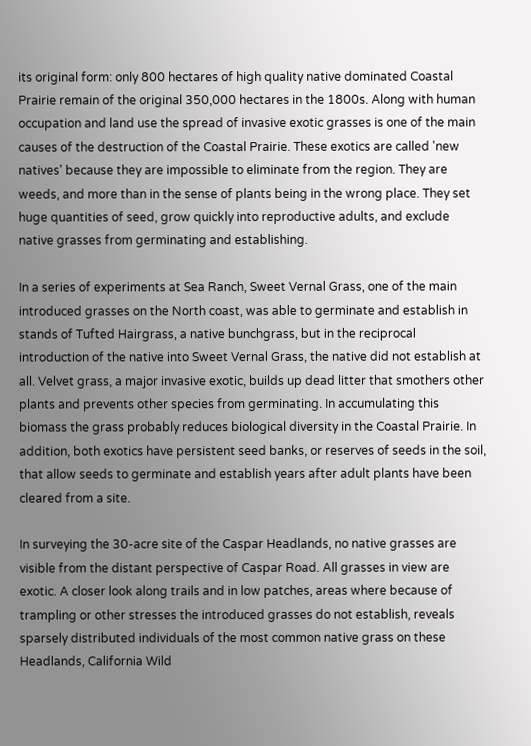its original form: only 800 hectares of high quality native dominated Coastal Prairie remain of the original 350,000 hectares in the 1800s. Along with human occupation and land use the spread of invasive exotic grasses is one of the main causes of the destruction of the Coastal Prairie. These exotics are called 'new natives' because they are impossible to eliminate from the region. They are weeds, and more than in the sense of plants being in the wrong place. They set huge quantities of seed, grow quickly into reproductive adults, and exclude native grasses from germinating and establishing.

In a series of experiments at Sea Ranch, Sweet Vernal Grass, one of the main introduced grasses on the North coast, was able to germinate and establish in stands of Tufted Hairgrass, a native bunchgrass, but in the reciprocal introduction of the native into Sweet Vernal Grass, the native did not establish at all. Velvet grass, a major invasive exotic, builds up dead litter that smothers other plants and prevents other species from germinating. In accumulating this biomass the grass probably reduces biological diversity in the Coastal Prairie. In addition, both exotics have persistent seed banks, or reserves of seeds in the soil, that allow seeds to germinate and establish years after adult plants have been cleared from a site.

In surveying the 30-acre site of the Caspar Headlands, no native grasses are visible from the distant perspective of Caspar Road. All grasses in view are exotic. A closer look along trails and in low patches, areas where because of trampling or other stresses the introduced grasses do not establish, reveals sparsely distributed individuals of the most common native grass on these Headlands, California Wild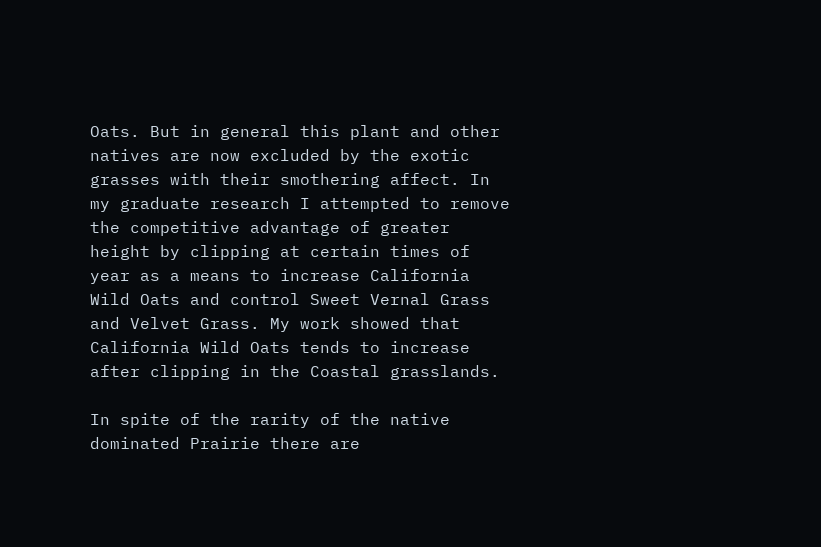Oats. But in general this plant and other natives are now excluded by the exotic grasses with their smothering affect. In my graduate research I attempted to remove the competitive advantage of greater height by clipping at certain times of year as a means to increase California Wild Oats and control Sweet Vernal Grass and Velvet Grass. My work showed that California Wild Oats tends to increase after clipping in the Coastal grasslands.

In spite of the rarity of the native dominated Prairie there are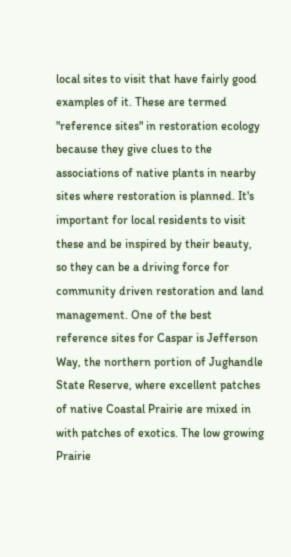local sites to visit that have fairly good examples of it. These are termed "reference sites" in restoration ecology because they give clues to the associations of native plants in nearby sites where restoration is planned. It's important for local residents to visit these and be inspired by their beauty, so they can be a driving force for community driven restoration and land management. One of the best reference sites for Caspar is Jefferson Way, the northern portion of Jughandle State Reserve, where excellent patches of native Coastal Prairie are mixed in with patches of exotics. The low growing Prairie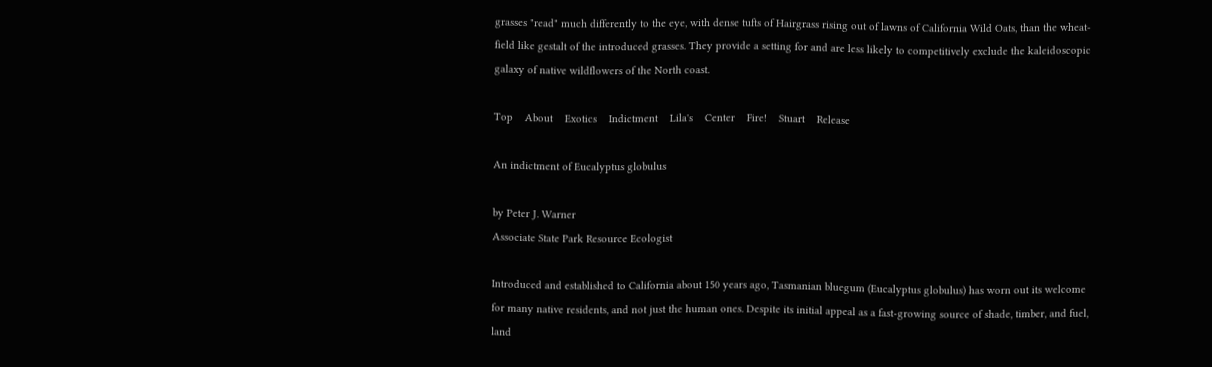grasses "read" much differently to the eye, with dense tufts of Hairgrass rising out of lawns of California Wild Oats, than the wheat-field like gestalt of the introduced grasses. They provide a setting for and are less likely to competitively exclude the kaleidoscopic galaxy of native wildflowers of the North coast.

Top    About    Exotics    Indictment    Lila's    Center    Fire!    Stuart    Release

An indictment of Eucalyptus globulus

by Peter J. Warner
Associate State Park Resource Ecologist

Introduced and established to California about 150 years ago, Tasmanian bluegum (Eucalyptus globulus) has worn out its welcome for many native residents, and not just the human ones. Despite its initial appeal as a fast-growing source of shade, timber, and fuel, land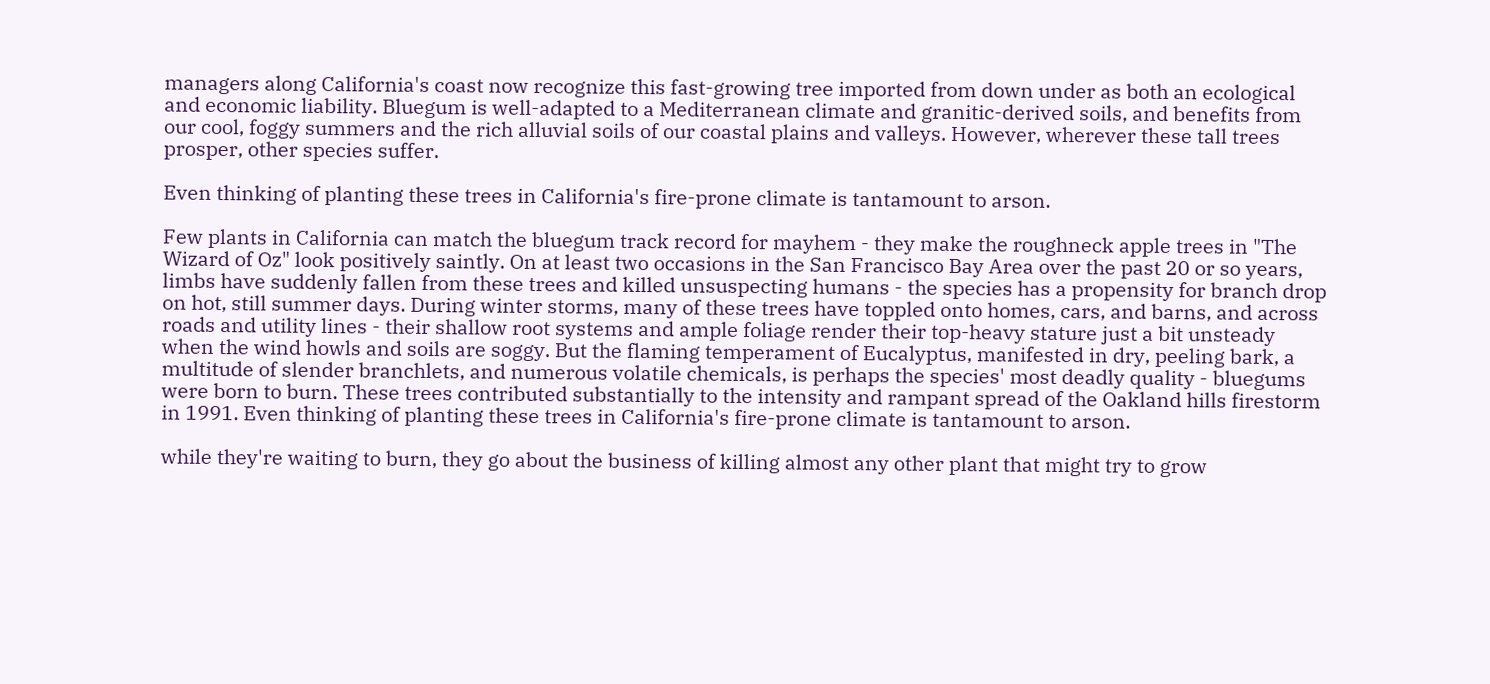managers along California's coast now recognize this fast-growing tree imported from down under as both an ecological and economic liability. Bluegum is well-adapted to a Mediterranean climate and granitic-derived soils, and benefits from our cool, foggy summers and the rich alluvial soils of our coastal plains and valleys. However, wherever these tall trees prosper, other species suffer.

Even thinking of planting these trees in California's fire-prone climate is tantamount to arson.

Few plants in California can match the bluegum track record for mayhem - they make the roughneck apple trees in "The Wizard of Oz" look positively saintly. On at least two occasions in the San Francisco Bay Area over the past 20 or so years, limbs have suddenly fallen from these trees and killed unsuspecting humans - the species has a propensity for branch drop on hot, still summer days. During winter storms, many of these trees have toppled onto homes, cars, and barns, and across roads and utility lines - their shallow root systems and ample foliage render their top-heavy stature just a bit unsteady when the wind howls and soils are soggy. But the flaming temperament of Eucalyptus, manifested in dry, peeling bark, a multitude of slender branchlets, and numerous volatile chemicals, is perhaps the species' most deadly quality - bluegums were born to burn. These trees contributed substantially to the intensity and rampant spread of the Oakland hills firestorm in 1991. Even thinking of planting these trees in California's fire-prone climate is tantamount to arson.

while they're waiting to burn, they go about the business of killing almost any other plant that might try to grow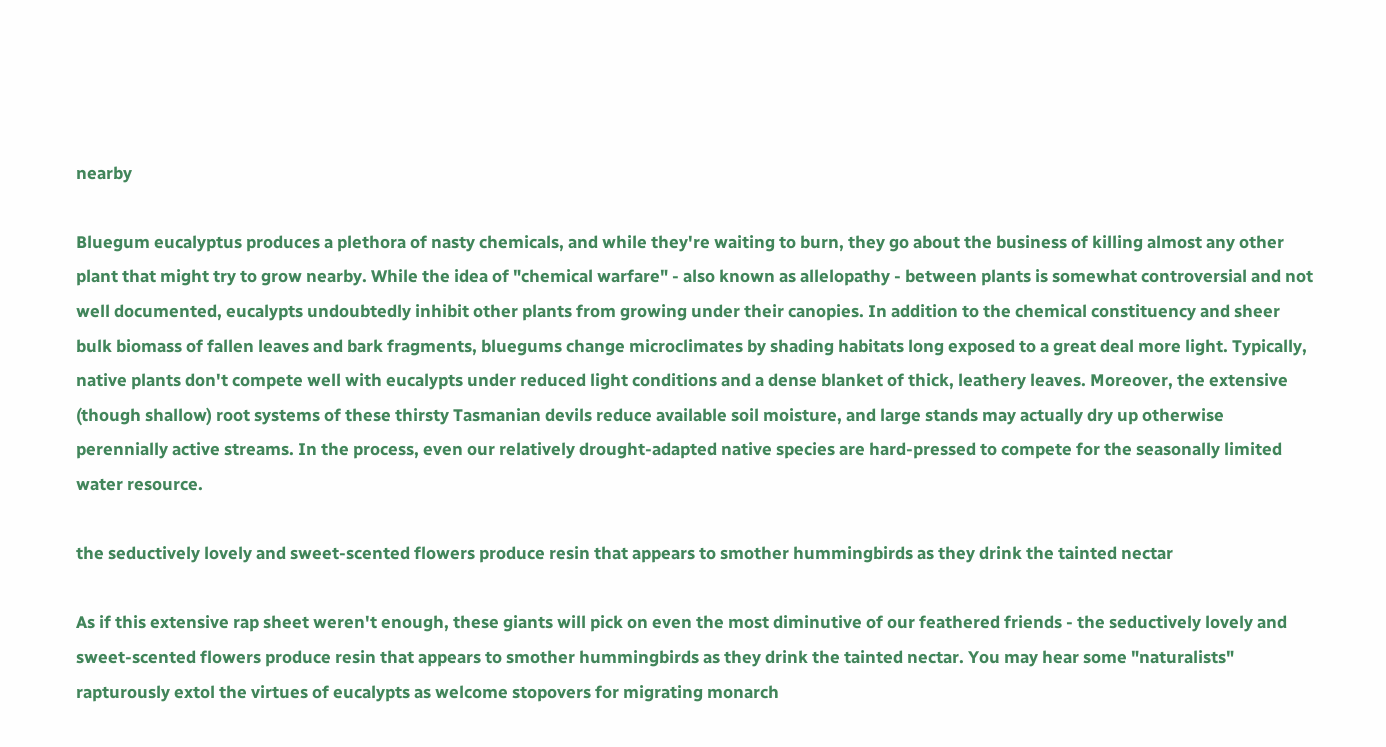nearby

Bluegum eucalyptus produces a plethora of nasty chemicals, and while they're waiting to burn, they go about the business of killing almost any other plant that might try to grow nearby. While the idea of "chemical warfare" - also known as allelopathy - between plants is somewhat controversial and not well documented, eucalypts undoubtedly inhibit other plants from growing under their canopies. In addition to the chemical constituency and sheer bulk biomass of fallen leaves and bark fragments, bluegums change microclimates by shading habitats long exposed to a great deal more light. Typically, native plants don't compete well with eucalypts under reduced light conditions and a dense blanket of thick, leathery leaves. Moreover, the extensive (though shallow) root systems of these thirsty Tasmanian devils reduce available soil moisture, and large stands may actually dry up otherwise perennially active streams. In the process, even our relatively drought-adapted native species are hard-pressed to compete for the seasonally limited water resource.

the seductively lovely and sweet-scented flowers produce resin that appears to smother hummingbirds as they drink the tainted nectar

As if this extensive rap sheet weren't enough, these giants will pick on even the most diminutive of our feathered friends - the seductively lovely and sweet-scented flowers produce resin that appears to smother hummingbirds as they drink the tainted nectar. You may hear some "naturalists" rapturously extol the virtues of eucalypts as welcome stopovers for migrating monarch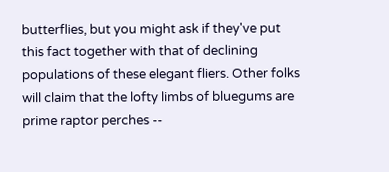butterflies, but you might ask if they've put this fact together with that of declining populations of these elegant fliers. Other folks will claim that the lofty limbs of bluegums are prime raptor perches --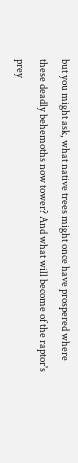but you might ask, what native trees might once have prospered where these deadly behemoths now tower? And what will become of the raptor's prey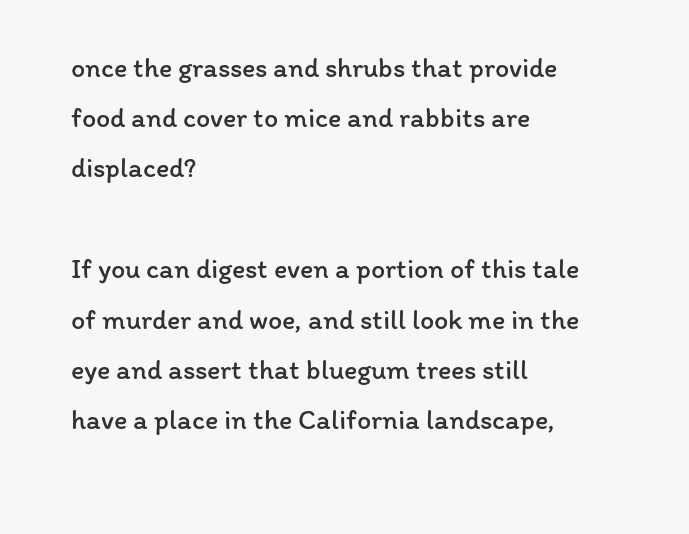once the grasses and shrubs that provide food and cover to mice and rabbits are displaced?

If you can digest even a portion of this tale of murder and woe, and still look me in the eye and assert that bluegum trees still have a place in the California landscape,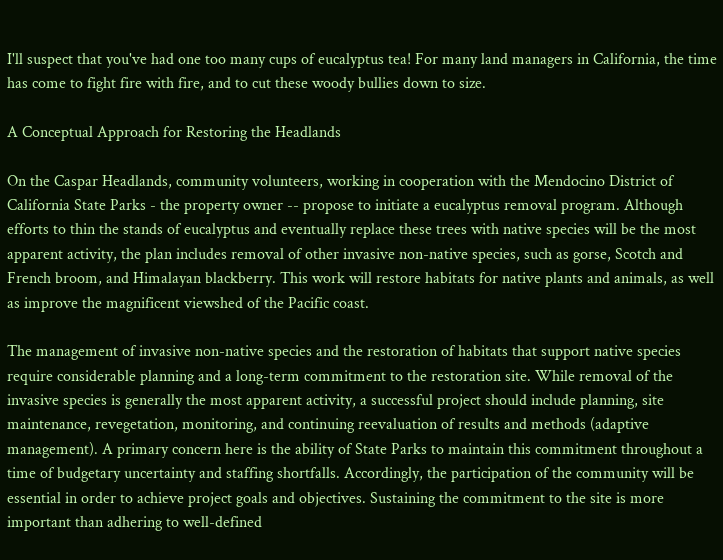I'll suspect that you've had one too many cups of eucalyptus tea! For many land managers in California, the time has come to fight fire with fire, and to cut these woody bullies down to size.

A Conceptual Approach for Restoring the Headlands

On the Caspar Headlands, community volunteers, working in cooperation with the Mendocino District of California State Parks - the property owner -- propose to initiate a eucalyptus removal program. Although efforts to thin the stands of eucalyptus and eventually replace these trees with native species will be the most apparent activity, the plan includes removal of other invasive non-native species, such as gorse, Scotch and French broom, and Himalayan blackberry. This work will restore habitats for native plants and animals, as well as improve the magnificent viewshed of the Pacific coast.

The management of invasive non-native species and the restoration of habitats that support native species require considerable planning and a long-term commitment to the restoration site. While removal of the invasive species is generally the most apparent activity, a successful project should include planning, site maintenance, revegetation, monitoring, and continuing reevaluation of results and methods (adaptive management). A primary concern here is the ability of State Parks to maintain this commitment throughout a time of budgetary uncertainty and staffing shortfalls. Accordingly, the participation of the community will be essential in order to achieve project goals and objectives. Sustaining the commitment to the site is more important than adhering to well-defined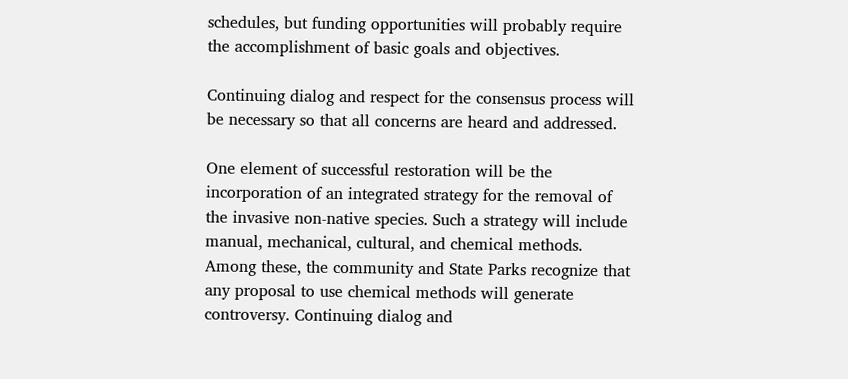schedules, but funding opportunities will probably require the accomplishment of basic goals and objectives.

Continuing dialog and respect for the consensus process will be necessary so that all concerns are heard and addressed.

One element of successful restoration will be the incorporation of an integrated strategy for the removal of the invasive non-native species. Such a strategy will include manual, mechanical, cultural, and chemical methods. Among these, the community and State Parks recognize that any proposal to use chemical methods will generate controversy. Continuing dialog and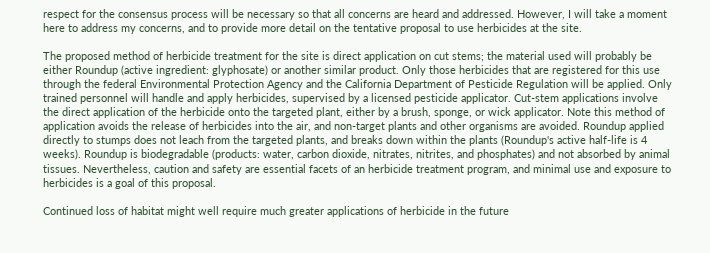respect for the consensus process will be necessary so that all concerns are heard and addressed. However, I will take a moment here to address my concerns, and to provide more detail on the tentative proposal to use herbicides at the site.

The proposed method of herbicide treatment for the site is direct application on cut stems; the material used will probably be either Roundup (active ingredient: glyphosate) or another similar product. Only those herbicides that are registered for this use through the federal Environmental Protection Agency and the California Department of Pesticide Regulation will be applied. Only trained personnel will handle and apply herbicides, supervised by a licensed pesticide applicator. Cut-stem applications involve the direct application of the herbicide onto the targeted plant, either by a brush, sponge, or wick applicator. Note this method of application avoids the release of herbicides into the air, and non-target plants and other organisms are avoided. Roundup applied directly to stumps does not leach from the targeted plants, and breaks down within the plants (Roundup's active half-life is 4 weeks). Roundup is biodegradable (products: water, carbon dioxide, nitrates, nitrites, and phosphates) and not absorbed by animal tissues. Nevertheless, caution and safety are essential facets of an herbicide treatment program, and minimal use and exposure to herbicides is a goal of this proposal.

Continued loss of habitat might well require much greater applications of herbicide in the future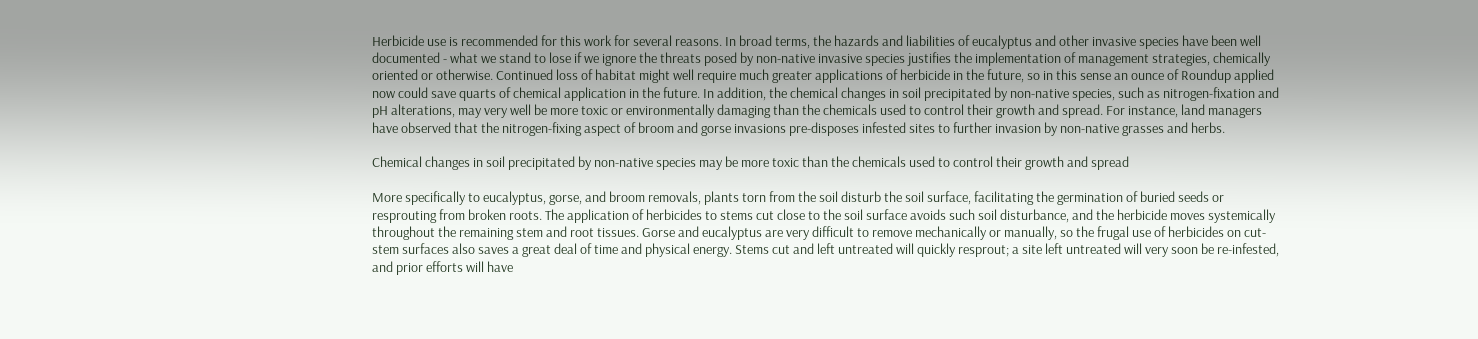Herbicide use is recommended for this work for several reasons. In broad terms, the hazards and liabilities of eucalyptus and other invasive species have been well documented - what we stand to lose if we ignore the threats posed by non-native invasive species justifies the implementation of management strategies, chemically oriented or otherwise. Continued loss of habitat might well require much greater applications of herbicide in the future, so in this sense an ounce of Roundup applied now could save quarts of chemical application in the future. In addition, the chemical changes in soil precipitated by non-native species, such as nitrogen-fixation and pH alterations, may very well be more toxic or environmentally damaging than the chemicals used to control their growth and spread. For instance, land managers have observed that the nitrogen-fixing aspect of broom and gorse invasions pre-disposes infested sites to further invasion by non-native grasses and herbs.

Chemical changes in soil precipitated by non-native species may be more toxic than the chemicals used to control their growth and spread

More specifically to eucalyptus, gorse, and broom removals, plants torn from the soil disturb the soil surface, facilitating the germination of buried seeds or resprouting from broken roots. The application of herbicides to stems cut close to the soil surface avoids such soil disturbance, and the herbicide moves systemically throughout the remaining stem and root tissues. Gorse and eucalyptus are very difficult to remove mechanically or manually, so the frugal use of herbicides on cut-stem surfaces also saves a great deal of time and physical energy. Stems cut and left untreated will quickly resprout; a site left untreated will very soon be re-infested, and prior efforts will have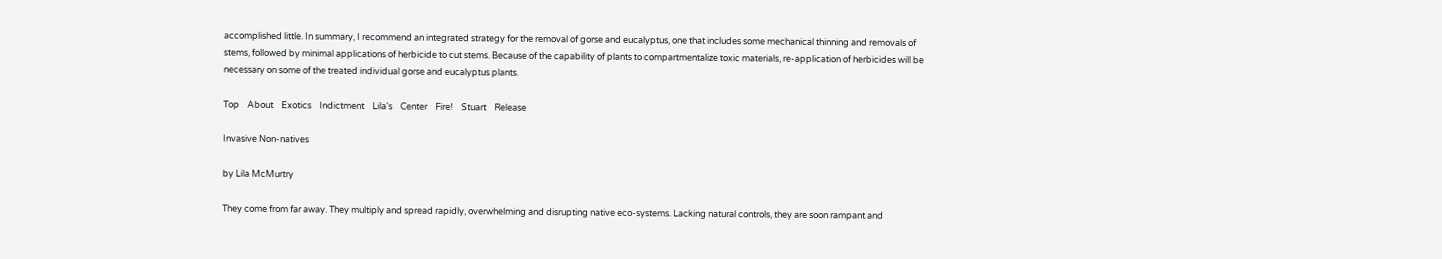accomplished little. In summary, I recommend an integrated strategy for the removal of gorse and eucalyptus, one that includes some mechanical thinning and removals of stems, followed by minimal applications of herbicide to cut stems. Because of the capability of plants to compartmentalize toxic materials, re-application of herbicides will be necessary on some of the treated individual gorse and eucalyptus plants.

Top    About    Exotics    Indictment    Lila's    Center    Fire!    Stuart    Release

Invasive Non-natives

by Lila McMurtry

They come from far away. They multiply and spread rapidly, overwhelming and disrupting native eco-systems. Lacking natural controls, they are soon rampant and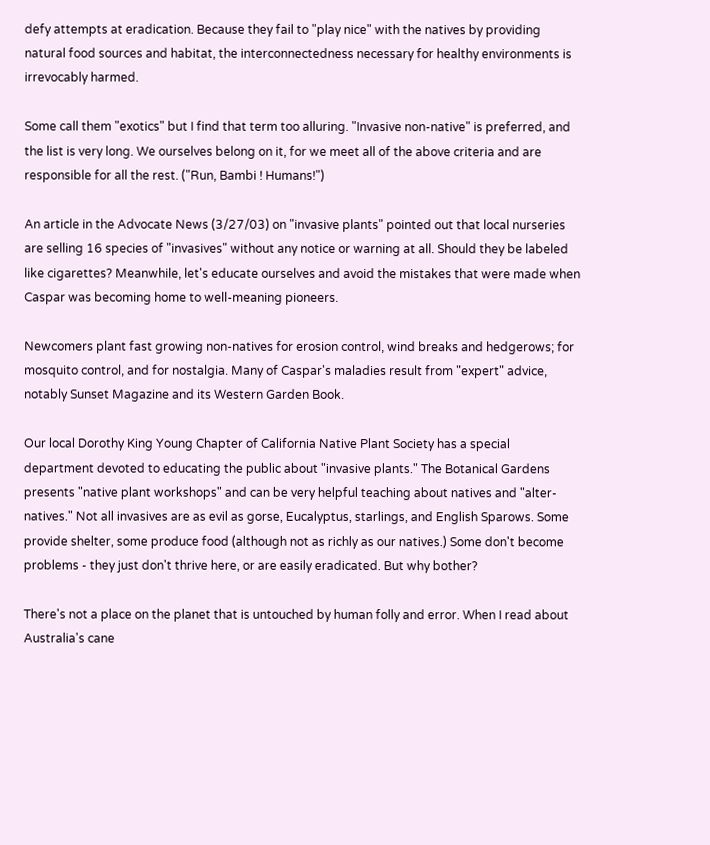defy attempts at eradication. Because they fail to "play nice" with the natives by providing natural food sources and habitat, the interconnectedness necessary for healthy environments is irrevocably harmed.

Some call them "exotics" but I find that term too alluring. "Invasive non-native" is preferred, and the list is very long. We ourselves belong on it, for we meet all of the above criteria and are responsible for all the rest. ("Run, Bambi ! Humans!")

An article in the Advocate News (3/27/03) on "invasive plants" pointed out that local nurseries are selling 16 species of "invasives" without any notice or warning at all. Should they be labeled like cigarettes? Meanwhile, let's educate ourselves and avoid the mistakes that were made when Caspar was becoming home to well-meaning pioneers.

Newcomers plant fast growing non-natives for erosion control, wind breaks and hedgerows; for mosquito control, and for nostalgia. Many of Caspar's maladies result from "expert" advice, notably Sunset Magazine and its Western Garden Book.

Our local Dorothy King Young Chapter of California Native Plant Society has a special department devoted to educating the public about "invasive plants." The Botanical Gardens presents "native plant workshops" and can be very helpful teaching about natives and "alter-natives." Not all invasives are as evil as gorse, Eucalyptus, starlings, and English Sparows. Some provide shelter, some produce food (although not as richly as our natives.) Some don't become problems - they just don't thrive here, or are easily eradicated. But why bother?

There's not a place on the planet that is untouched by human folly and error. When I read about Australia's cane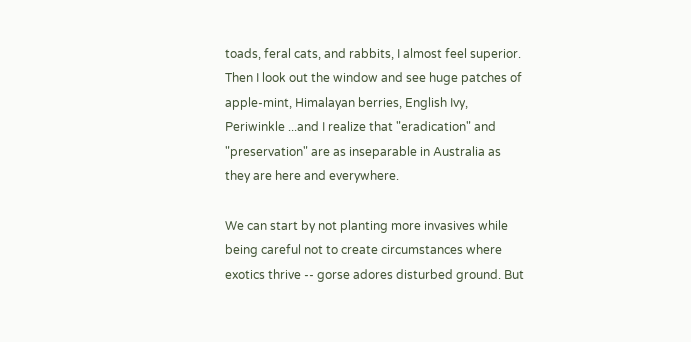toads, feral cats, and rabbits, I almost feel superior. Then I look out the window and see huge patches of apple-mint, Himalayan berries, English Ivy, Periwinkle ...and I realize that "eradication" and "preservation" are as inseparable in Australia as they are here and everywhere.

We can start by not planting more invasives while being careful not to create circumstances where exotics thrive -- gorse adores disturbed ground. But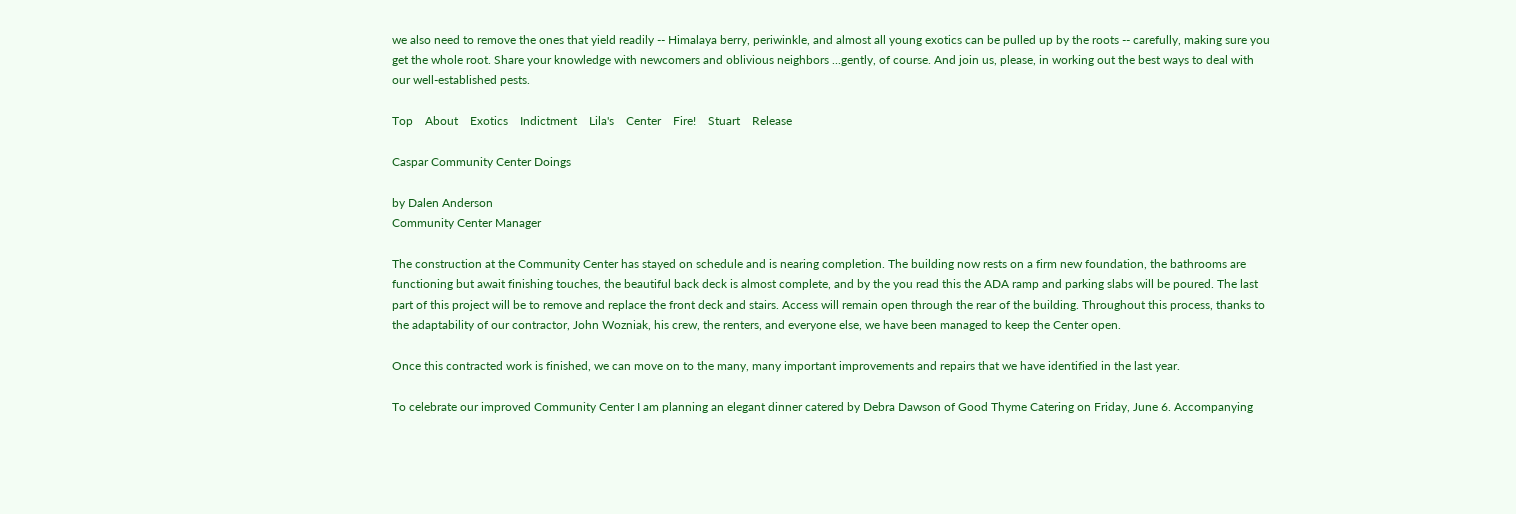we also need to remove the ones that yield readily -- Himalaya berry, periwinkle, and almost all young exotics can be pulled up by the roots -- carefully, making sure you get the whole root. Share your knowledge with newcomers and oblivious neighbors ...gently, of course. And join us, please, in working out the best ways to deal with our well-established pests.

Top    About    Exotics    Indictment    Lila's    Center    Fire!    Stuart    Release

Caspar Community Center Doings

by Dalen Anderson
Community Center Manager

The construction at the Community Center has stayed on schedule and is nearing completion. The building now rests on a firm new foundation, the bathrooms are functioning but await finishing touches, the beautiful back deck is almost complete, and by the you read this the ADA ramp and parking slabs will be poured. The last part of this project will be to remove and replace the front deck and stairs. Access will remain open through the rear of the building. Throughout this process, thanks to the adaptability of our contractor, John Wozniak, his crew, the renters, and everyone else, we have been managed to keep the Center open.

Once this contracted work is finished, we can move on to the many, many important improvements and repairs that we have identified in the last year.

To celebrate our improved Community Center I am planning an elegant dinner catered by Debra Dawson of Good Thyme Catering on Friday, June 6. Accompanying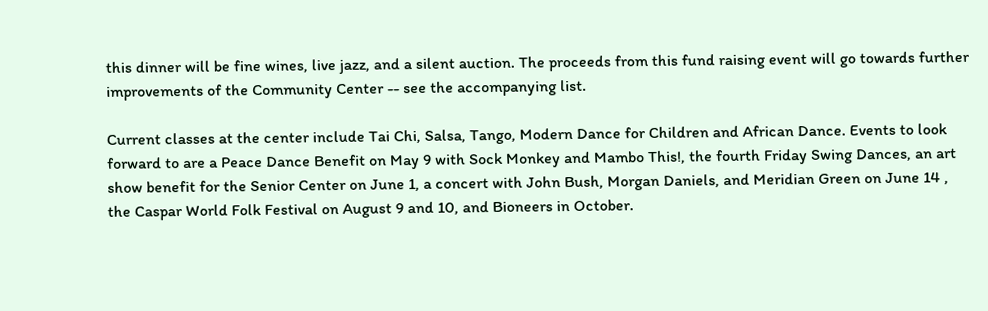this dinner will be fine wines, live jazz, and a silent auction. The proceeds from this fund raising event will go towards further improvements of the Community Center -- see the accompanying list.

Current classes at the center include Tai Chi, Salsa, Tango, Modern Dance for Children and African Dance. Events to look forward to are a Peace Dance Benefit on May 9 with Sock Monkey and Mambo This!, the fourth Friday Swing Dances, an art show benefit for the Senior Center on June 1, a concert with John Bush, Morgan Daniels, and Meridian Green on June 14 , the Caspar World Folk Festival on August 9 and 10, and Bioneers in October.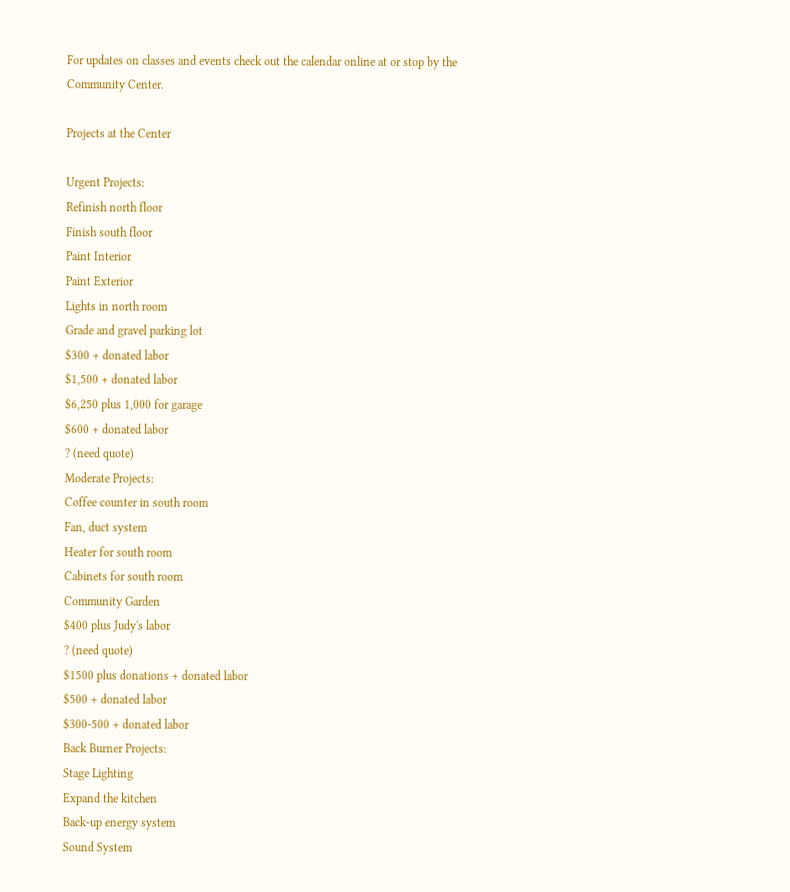For updates on classes and events check out the calendar online at or stop by the Community Center.

Projects at the Center

Urgent Projects:
Refinish north floor
Finish south floor
Paint Interior
Paint Exterior
Lights in north room
Grade and gravel parking lot
$300 + donated labor
$1,500 + donated labor
$6,250 plus 1,000 for garage
$600 + donated labor
? (need quote)
Moderate Projects:
Coffee counter in south room
Fan, duct system
Heater for south room
Cabinets for south room
Community Garden
$400 plus Judy's labor
? (need quote)
$1500 plus donations + donated labor
$500 + donated labor
$300-500 + donated labor
Back Burner Projects:
Stage Lighting
Expand the kitchen
Back-up energy system
Sound System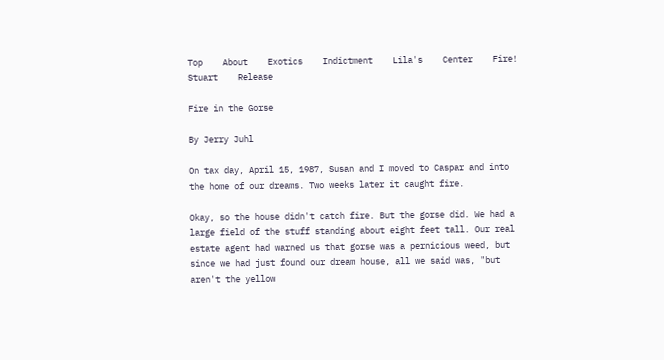Top    About    Exotics    Indictment    Lila's    Center    Fire!    Stuart    Release

Fire in the Gorse

By Jerry Juhl

On tax day, April 15, 1987, Susan and I moved to Caspar and into the home of our dreams. Two weeks later it caught fire.

Okay, so the house didn't catch fire. But the gorse did. We had a large field of the stuff standing about eight feet tall. Our real estate agent had warned us that gorse was a pernicious weed, but since we had just found our dream house, all we said was, "but aren't the yellow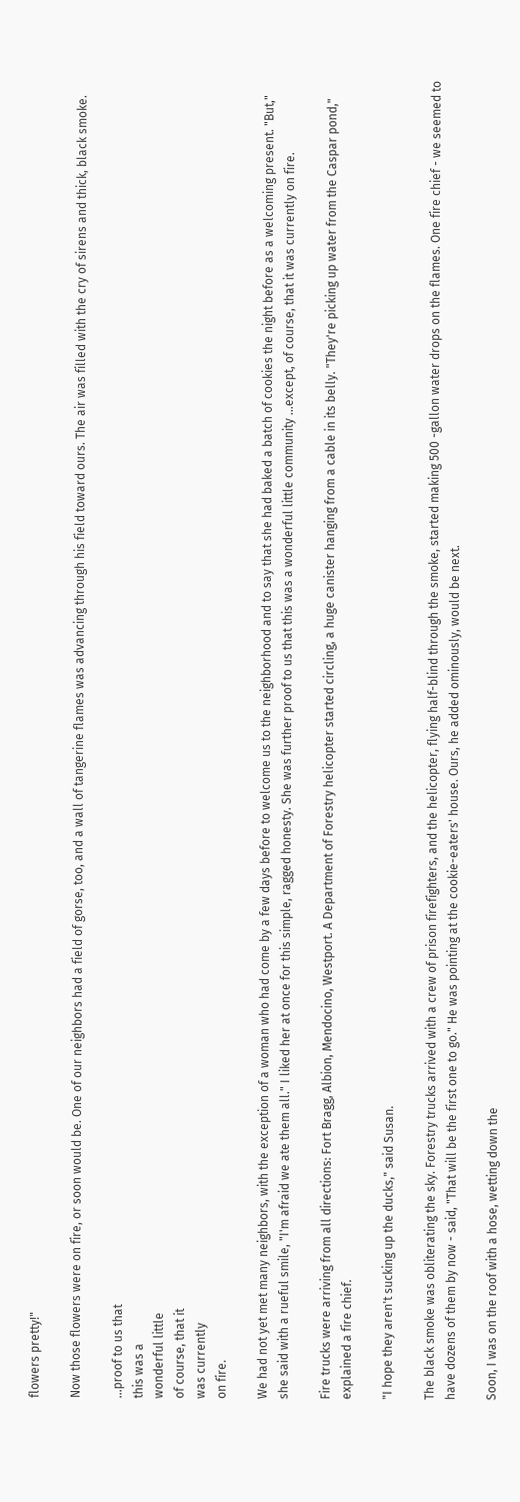flowers pretty!"

Now those flowers were on fire, or soon would be. One of our neighbors had a field of gorse, too, and a wall of tangerine flames was advancing through his field toward ours. The air was filled with the cry of sirens and thick, black smoke.

...proof to us that
this was a
wonderful little
of course, that it
was currently
on fire.

We had not yet met many neighbors, with the exception of a woman who had come by a few days before to welcome us to the neighborhood and to say that she had baked a batch of cookies the night before as a welcoming present. "But," she said with a rueful smile, "I'm afraid we ate them all." I liked her at once for this simple, ragged honesty. She was further proof to us that this was a wonderful little community ...except, of course, that it was currently on fire.

Fire trucks were arriving from all directions: Fort Bragg, Albion, Mendocino, Westport. A Department of Forestry helicopter started circling, a huge canister hanging from a cable in its belly. "They're picking up water from the Caspar pond," explained a fire chief.

"I hope they aren't sucking up the ducks," said Susan.

The black smoke was obliterating the sky. Forestry trucks arrived with a crew of prison firefighters, and the helicopter, flying half-blind through the smoke, started making 500 -gallon water drops on the flames. One fire chief - we seemed to have dozens of them by now - said, "That will be the first one to go." He was pointing at the cookie-eaters' house. Ours, he added ominously, would be next.

Soon, I was on the roof with a hose, wetting down the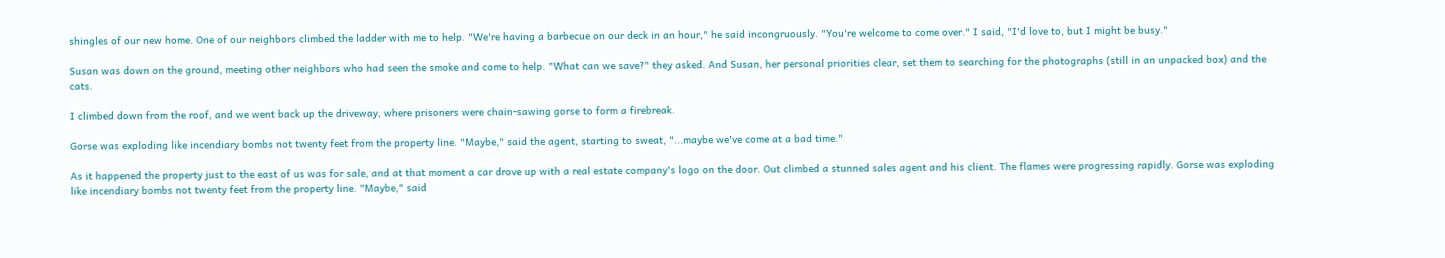shingles of our new home. One of our neighbors climbed the ladder with me to help. "We're having a barbecue on our deck in an hour," he said incongruously. "You're welcome to come over." I said, "I'd love to, but I might be busy."

Susan was down on the ground, meeting other neighbors who had seen the smoke and come to help. "What can we save?" they asked. And Susan, her personal priorities clear, set them to searching for the photographs (still in an unpacked box) and the cats.

I climbed down from the roof, and we went back up the driveway, where prisoners were chain-sawing gorse to form a firebreak.

Gorse was exploding like incendiary bombs not twenty feet from the property line. "Maybe," said the agent, starting to sweat, "...maybe we've come at a bad time."

As it happened the property just to the east of us was for sale, and at that moment a car drove up with a real estate company's logo on the door. Out climbed a stunned sales agent and his client. The flames were progressing rapidly. Gorse was exploding like incendiary bombs not twenty feet from the property line. "Maybe," said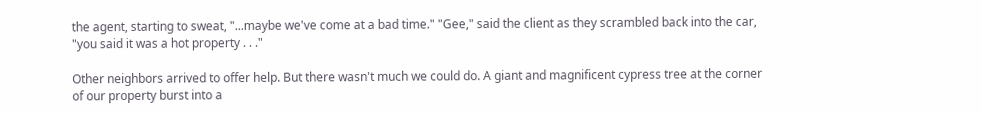the agent, starting to sweat, "...maybe we've come at a bad time." "Gee," said the client as they scrambled back into the car, "you said it was a hot property . . ."

Other neighbors arrived to offer help. But there wasn't much we could do. A giant and magnificent cypress tree at the corner of our property burst into a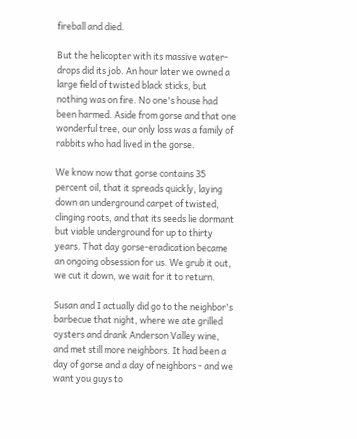fireball and died.

But the helicopter with its massive water-drops did its job. An hour later we owned a large field of twisted black sticks, but nothing was on fire. No one's house had been harmed. Aside from gorse and that one wonderful tree, our only loss was a family of rabbits who had lived in the gorse.

We know now that gorse contains 35 percent oil, that it spreads quickly, laying down an underground carpet of twisted, clinging roots, and that its seeds lie dormant but viable underground for up to thirty years. That day gorse-eradication became an ongoing obsession for us. We grub it out, we cut it down, we wait for it to return.

Susan and I actually did go to the neighbor's barbecue that night, where we ate grilled oysters and drank Anderson Valley wine, and met still more neighbors. It had been a day of gorse and a day of neighbors - and we want you guys to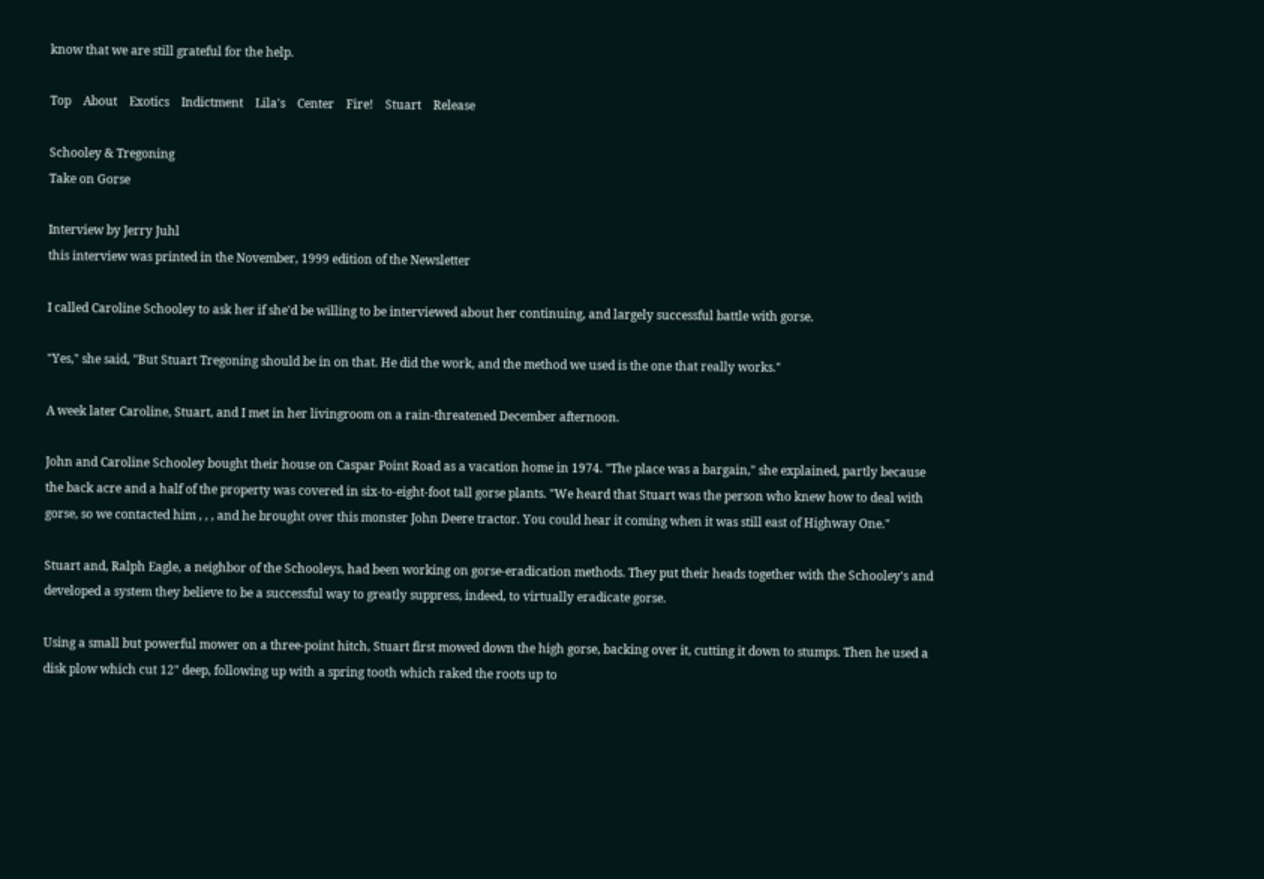know that we are still grateful for the help.

Top    About    Exotics    Indictment    Lila's    Center    Fire!    Stuart    Release

Schooley & Tregoning
Take on Gorse

Interview by Jerry Juhl
this interview was printed in the November, 1999 edition of the Newsletter

I called Caroline Schooley to ask her if she'd be willing to be interviewed about her continuing, and largely successful battle with gorse.

"Yes," she said, "But Stuart Tregoning should be in on that. He did the work, and the method we used is the one that really works."

A week later Caroline, Stuart, and I met in her livingroom on a rain-threatened December afternoon.

John and Caroline Schooley bought their house on Caspar Point Road as a vacation home in 1974. "The place was a bargain," she explained, partly because the back acre and a half of the property was covered in six-to-eight-foot tall gorse plants. "We heard that Stuart was the person who knew how to deal with gorse, so we contacted him , , , and he brought over this monster John Deere tractor. You could hear it coming when it was still east of Highway One."

Stuart and, Ralph Eagle, a neighbor of the Schooleys, had been working on gorse-eradication methods. They put their heads together with the Schooley's and developed a system they believe to be a successful way to greatly suppress, indeed, to virtually eradicate gorse.

Using a small but powerful mower on a three-point hitch, Stuart first mowed down the high gorse, backing over it, cutting it down to stumps. Then he used a disk plow which cut 12" deep, following up with a spring tooth which raked the roots up to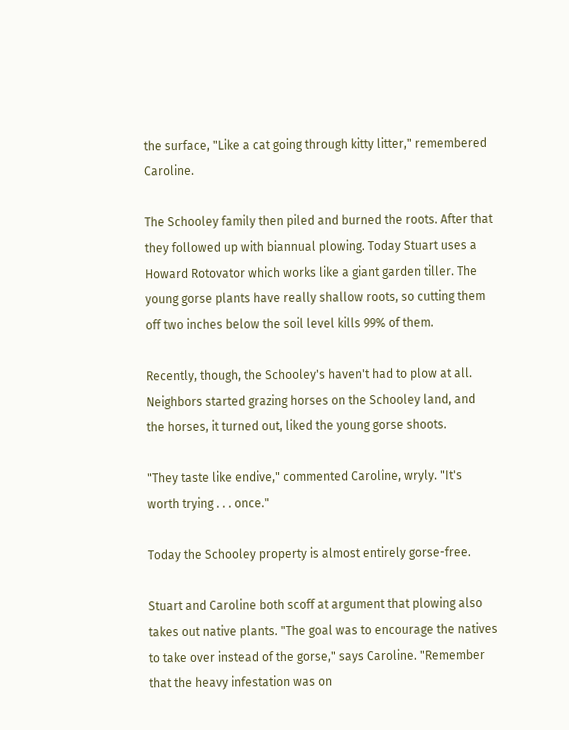the surface, "Like a cat going through kitty litter," remembered Caroline.

The Schooley family then piled and burned the roots. After that they followed up with biannual plowing. Today Stuart uses a Howard Rotovator which works like a giant garden tiller. The young gorse plants have really shallow roots, so cutting them off two inches below the soil level kills 99% of them.

Recently, though, the Schooley's haven't had to plow at all. Neighbors started grazing horses on the Schooley land, and the horses, it turned out, liked the young gorse shoots.

"They taste like endive," commented Caroline, wryly. "It's worth trying . . . once."

Today the Schooley property is almost entirely gorse-free.

Stuart and Caroline both scoff at argument that plowing also takes out native plants. "The goal was to encourage the natives to take over instead of the gorse," says Caroline. "Remember that the heavy infestation was on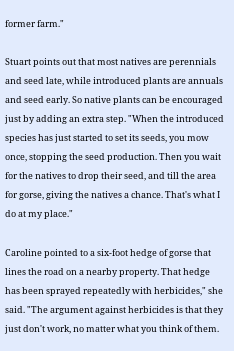former farm."

Stuart points out that most natives are perennials and seed late, while introduced plants are annuals and seed early. So native plants can be encouraged just by adding an extra step. "When the introduced species has just started to set its seeds, you mow once, stopping the seed production. Then you wait for the natives to drop their seed, and till the area for gorse, giving the natives a chance. That's what I do at my place."

Caroline pointed to a six-foot hedge of gorse that lines the road on a nearby property. That hedge has been sprayed repeatedly with herbicides," she said. "The argument against herbicides is that they just don't work, no matter what you think of them.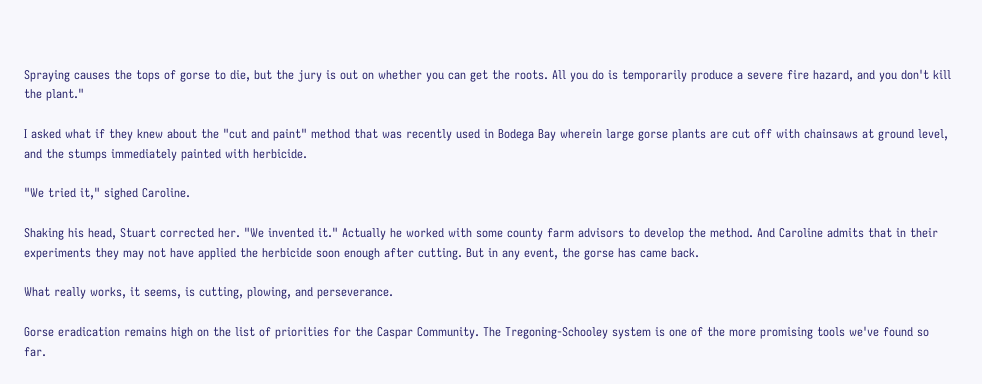Spraying causes the tops of gorse to die, but the jury is out on whether you can get the roots. All you do is temporarily produce a severe fire hazard, and you don't kill the plant."

I asked what if they knew about the "cut and paint" method that was recently used in Bodega Bay wherein large gorse plants are cut off with chainsaws at ground level, and the stumps immediately painted with herbicide.

"We tried it," sighed Caroline.

Shaking his head, Stuart corrected her. "We invented it." Actually he worked with some county farm advisors to develop the method. And Caroline admits that in their experiments they may not have applied the herbicide soon enough after cutting. But in any event, the gorse has came back.

What really works, it seems, is cutting, plowing, and perseverance.

Gorse eradication remains high on the list of priorities for the Caspar Community. The Tregoning-Schooley system is one of the more promising tools we've found so far.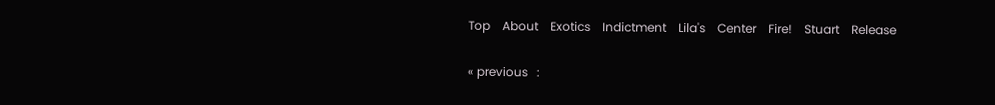Top    About    Exotics    Indictment    Lila's    Center    Fire!    Stuart    Release

« previous   :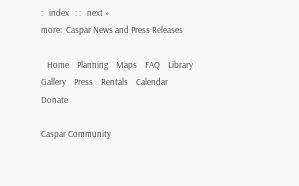:   index   : :   next »
more:  Caspar News and Press Releases

   Home    Planning    Maps    FAQ    Library    Gallery    Press    Rentals    Calendar    Donate

Caspar Community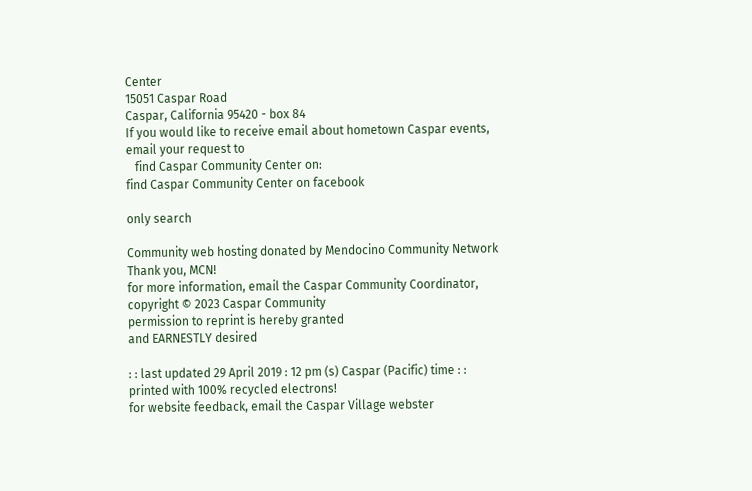Center
15051 Caspar Road
Caspar, California 95420 - box 84
If you would like to receive email about hometown Caspar events,
email your request to
   find Caspar Community Center on:
find Caspar Community Center on facebook

only search

Community web hosting donated by Mendocino Community Network
Thank you, MCN!
for more information, email the Caspar Community Coordinator,
copyright © 2023 Caspar Community
permission to reprint is hereby granted
and EARNESTLY desired

: : last updated 29 April 2019 : 12 pm (s) Caspar (Pacific) time : :
printed with 100% recycled electrons!
for website feedback, email the Caspar Village webster